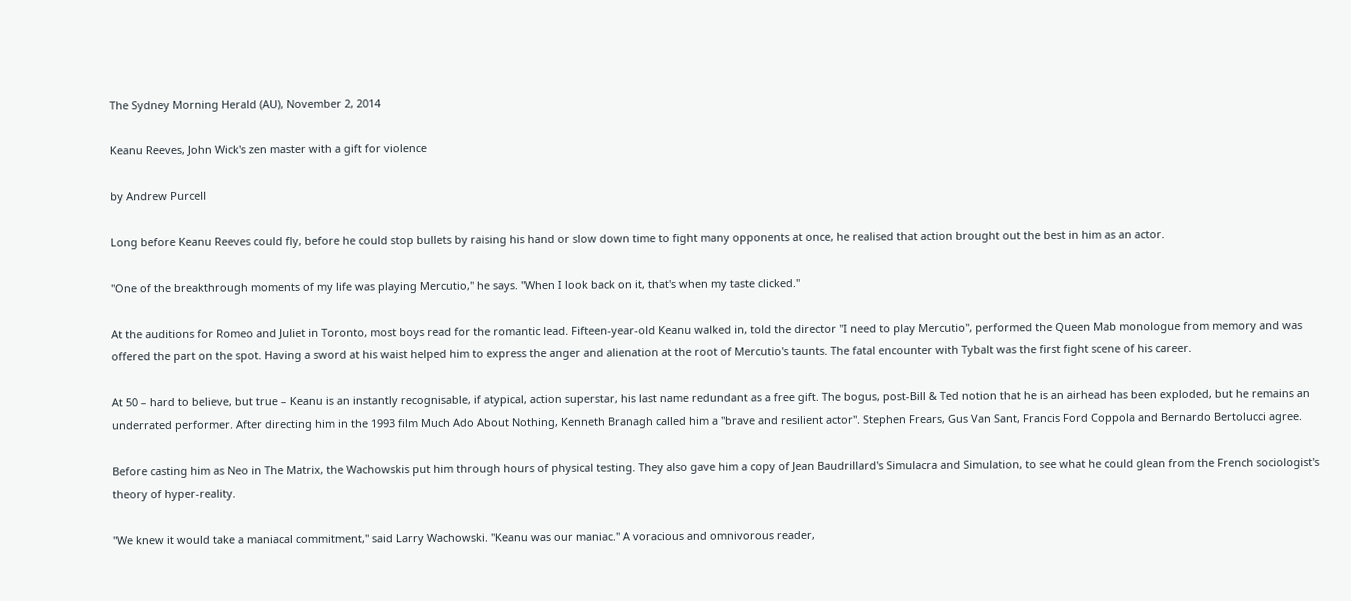The Sydney Morning Herald (AU), November 2, 2014

Keanu Reeves, John Wick's zen master with a gift for violence

by Andrew Purcell

Long before Keanu Reeves could fly, before he could stop bullets by raising his hand or slow down time to fight many opponents at once, he realised that action brought out the best in him as an actor.

"One of the breakthrough moments of my life was playing Mercutio," he says. "When I look back on it, that's when my taste clicked."

At the auditions for Romeo and Juliet in Toronto, most boys read for the romantic lead. Fifteen-year-old Keanu walked in, told the director "I need to play Mercutio", performed the Queen Mab monologue from memory and was offered the part on the spot. Having a sword at his waist helped him to express the anger and alienation at the root of Mercutio's taunts. The fatal encounter with Tybalt was the first fight scene of his career.

At 50 – hard to believe, but true – Keanu is an instantly recognisable, if atypical, action superstar, his last name redundant as a free gift. The bogus, post-Bill & Ted notion that he is an airhead has been exploded, but he remains an underrated performer. After directing him in the 1993 film Much Ado About Nothing, Kenneth Branagh called him a "brave and resilient actor". Stephen Frears, Gus Van Sant, Francis Ford Coppola and Bernardo Bertolucci agree.

Before casting him as Neo in The Matrix, the Wachowskis put him through hours of physical testing. They also gave him a copy of Jean Baudrillard's Simulacra and Simulation, to see what he could glean from the French sociologist's theory of hyper-reality.

"We knew it would take a maniacal commitment," said Larry Wachowski. "Keanu was our maniac." A voracious and omnivorous reader,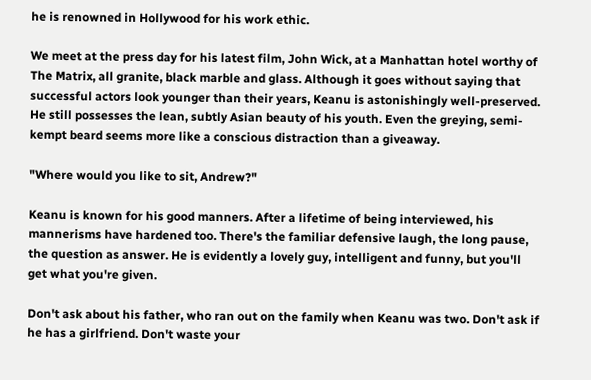he is renowned in Hollywood for his work ethic.

We meet at the press day for his latest film, John Wick, at a Manhattan hotel worthy of The Matrix, all granite, black marble and glass. Although it goes without saying that successful actors look younger than their years, Keanu is astonishingly well-preserved. He still possesses the lean, subtly Asian beauty of his youth. Even the greying, semi-kempt beard seems more like a conscious distraction than a giveaway.

"Where would you like to sit, Andrew?"

Keanu is known for his good manners. After a lifetime of being interviewed, his mannerisms have hardened too. There's the familiar defensive laugh, the long pause, the question as answer. He is evidently a lovely guy, intelligent and funny, but you'll get what you're given.

Don't ask about his father, who ran out on the family when Keanu was two. Don't ask if he has a girlfriend. Don't waste your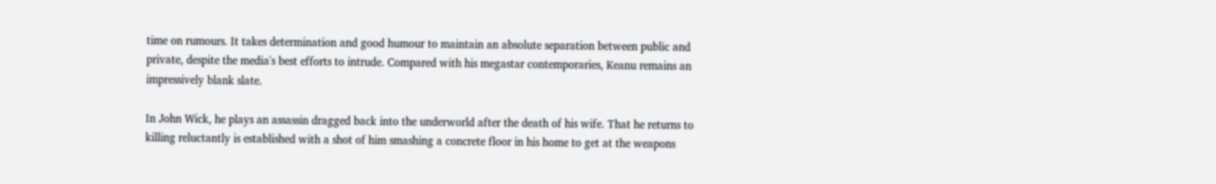time on rumours. It takes determination and good humour to maintain an absolute separation between public and private, despite the media's best efforts to intrude. Compared with his megastar contemporaries, Keanu remains an impressively blank slate.

In John Wick, he plays an assassin dragged back into the underworld after the death of his wife. That he returns to killing reluctantly is established with a shot of him smashing a concrete floor in his home to get at the weapons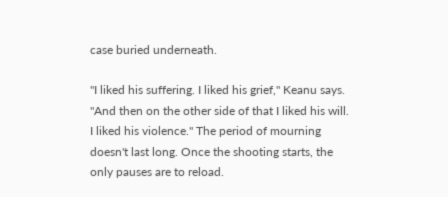case buried underneath.

"I liked his suffering. I liked his grief," Keanu says. "And then on the other side of that I liked his will. I liked his violence." The period of mourning doesn't last long. Once the shooting starts, the only pauses are to reload.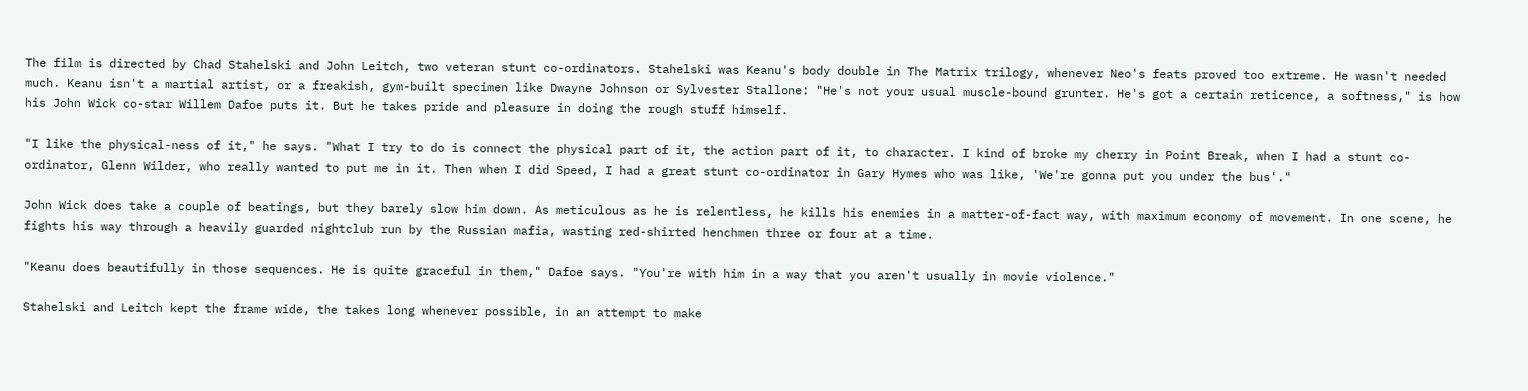The film is directed by Chad Stahelski and John Leitch, two veteran stunt co-ordinators. Stahelski was Keanu's body double in The Matrix trilogy, whenever Neo's feats proved too extreme. He wasn't needed much. Keanu isn't a martial artist, or a freakish, gym-built specimen like Dwayne Johnson or Sylvester Stallone: "He's not your usual muscle-bound grunter. He's got a certain reticence, a softness," is how his John Wick co-star Willem Dafoe puts it. But he takes pride and pleasure in doing the rough stuff himself.

"I like the physical-ness of it," he says. "What I try to do is connect the physical part of it, the action part of it, to character. I kind of broke my cherry in Point Break, when I had a stunt co-ordinator, Glenn Wilder, who really wanted to put me in it. Then when I did Speed, I had a great stunt co-ordinator in Gary Hymes who was like, 'We're gonna put you under the bus'."

John Wick does take a couple of beatings, but they barely slow him down. As meticulous as he is relentless, he kills his enemies in a matter-of-fact way, with maximum economy of movement. In one scene, he fights his way through a heavily guarded nightclub run by the Russian mafia, wasting red-shirted henchmen three or four at a time.

"Keanu does beautifully in those sequences. He is quite graceful in them," Dafoe says. "You're with him in a way that you aren't usually in movie violence."

Stahelski and Leitch kept the frame wide, the takes long whenever possible, in an attempt to make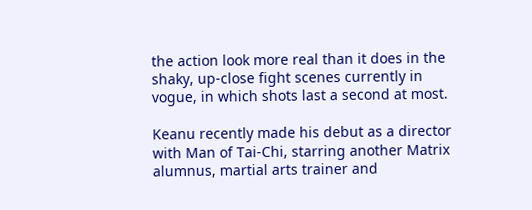the action look more real than it does in the shaky, up-close fight scenes currently in vogue, in which shots last a second at most.

Keanu recently made his debut as a director with Man of Tai-Chi, starring another Matrix alumnus, martial arts trainer and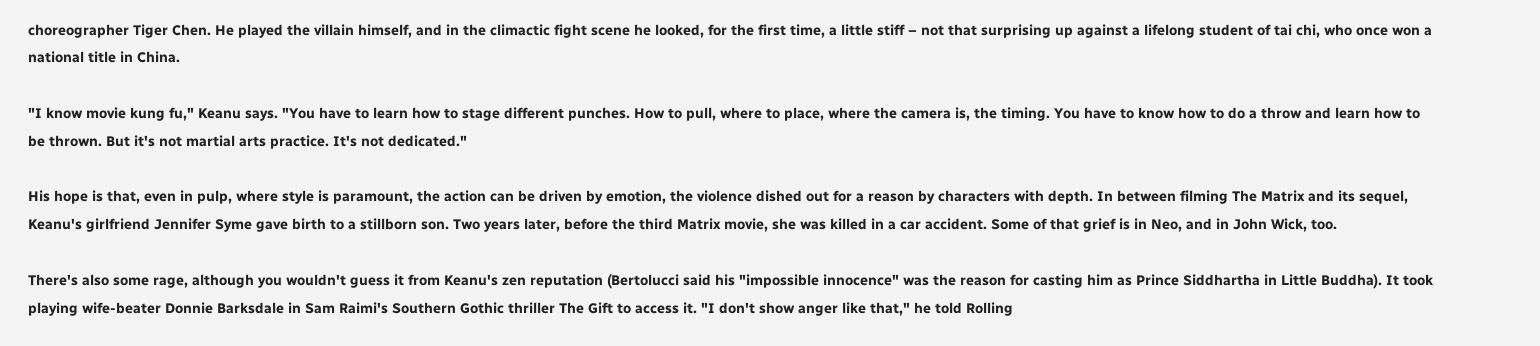choreographer Tiger Chen. He played the villain himself, and in the climactic fight scene he looked, for the first time, a little stiff – not that surprising up against a lifelong student of tai chi, who once won a national title in China.

"I know movie kung fu," Keanu says. "You have to learn how to stage different punches. How to pull, where to place, where the camera is, the timing. You have to know how to do a throw and learn how to be thrown. But it's not martial arts practice. It's not dedicated."

His hope is that, even in pulp, where style is paramount, the action can be driven by emotion, the violence dished out for a reason by characters with depth. In between filming The Matrix and its sequel, Keanu's girlfriend Jennifer Syme gave birth to a stillborn son. Two years later, before the third Matrix movie, she was killed in a car accident. Some of that grief is in Neo, and in John Wick, too.

There's also some rage, although you wouldn't guess it from Keanu's zen reputation (Bertolucci said his "impossible innocence" was the reason for casting him as Prince Siddhartha in Little Buddha). It took playing wife-beater Donnie Barksdale in Sam Raimi's Southern Gothic thriller The Gift to access it. "I don't show anger like that," he told Rolling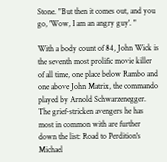Stone. "But then it comes out, and you go, 'Wow, I am an angry guy'. "

With a body count of 84, John Wick is the seventh most prolific movie killer of all time, one place below Rambo and one above John Matrix, the commando played by Arnold Schwarzenegger. The grief-stricken avengers he has most in common with are further down the list: Road to Perdition's Michael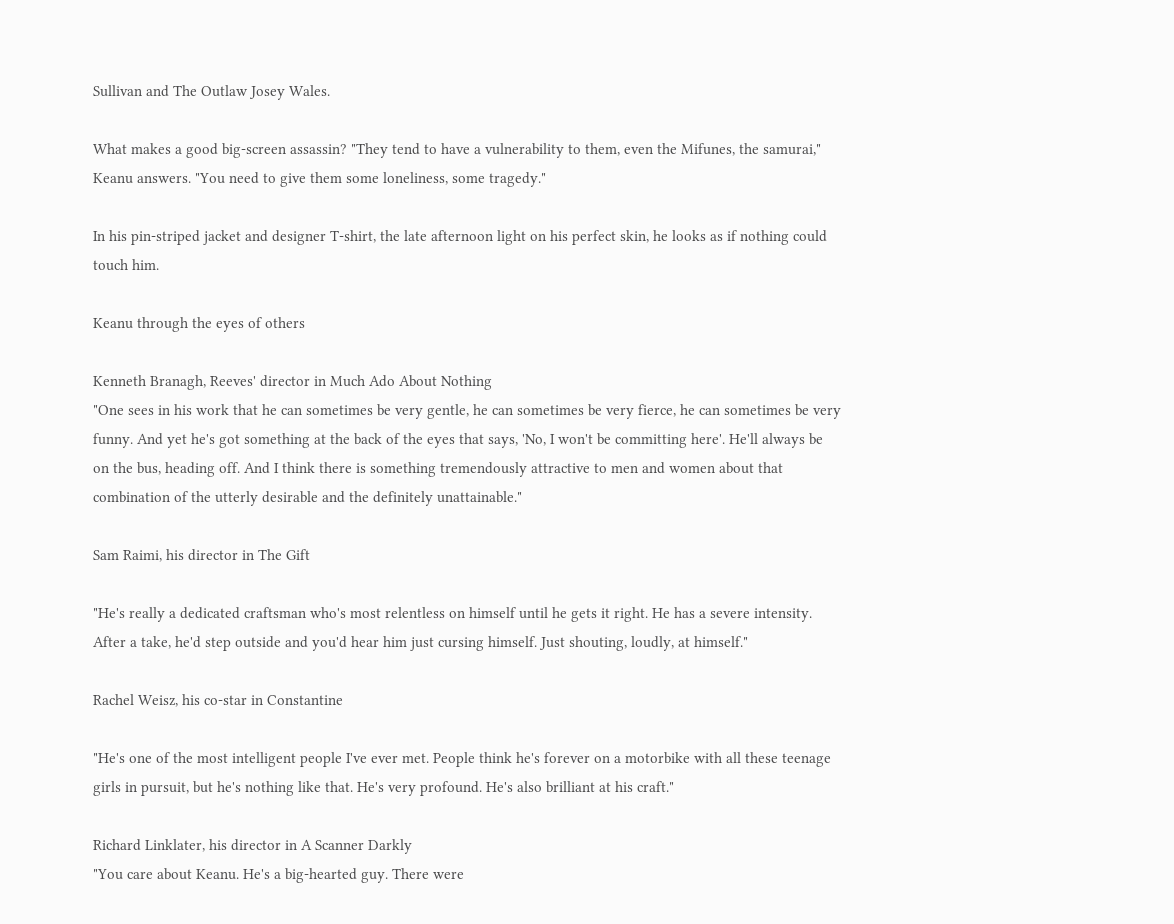Sullivan and The Outlaw Josey Wales.

What makes a good big-screen assassin? "They tend to have a vulnerability to them, even the Mifunes, the samurai," Keanu answers. "You need to give them some loneliness, some tragedy."

In his pin-striped jacket and designer T-shirt, the late afternoon light on his perfect skin, he looks as if nothing could touch him.

Keanu through the eyes of others

Kenneth Branagh, Reeves' director in Much Ado About Nothing
"One sees in his work that he can sometimes be very gentle, he can sometimes be very fierce, he can sometimes be very funny. And yet he's got something at the back of the eyes that says, 'No, I won't be committing here'. He'll always be on the bus, heading off. And I think there is something tremendously attractive to men and women about that combination of the utterly desirable and the definitely unattainable."

Sam Raimi, his director in The Gift

"He's really a dedicated craftsman who's most relentless on himself until he gets it right. He has a severe intensity. After a take, he'd step outside and you'd hear him just cursing himself. Just shouting, loudly, at himself."

Rachel Weisz, his co-star in Constantine

"He's one of the most intelligent people I've ever met. People think he's forever on a motorbike with all these teenage girls in pursuit, but he's nothing like that. He's very profound. He's also brilliant at his craft."

Richard Linklater, his director in A Scanner Darkly
"You care about Keanu. He's a big-hearted guy. There were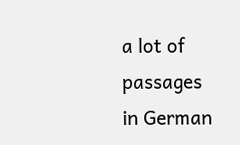a lot of passages in German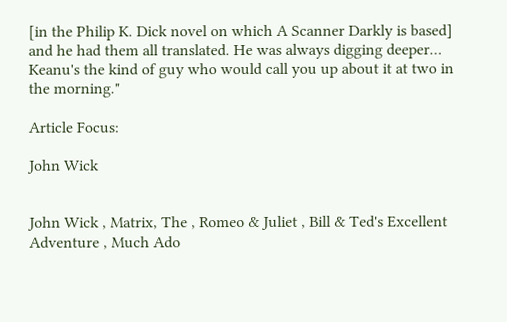[in the Philip K. Dick novel on which A Scanner Darkly is based] and he had them all translated. He was always digging deeper… Keanu's the kind of guy who would call you up about it at two in the morning."

Article Focus:

John Wick


John Wick , Matrix, The , Romeo & Juliet , Bill & Ted's Excellent Adventure , Much Ado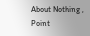About Nothing , Point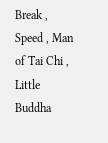Break , Speed , Man of Tai Chi , Little Buddha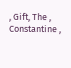, Gift, The , Constantine ,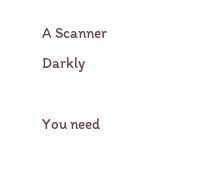A Scanner Darkly

You need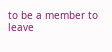to be a member to leave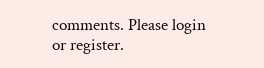comments. Please login or register.